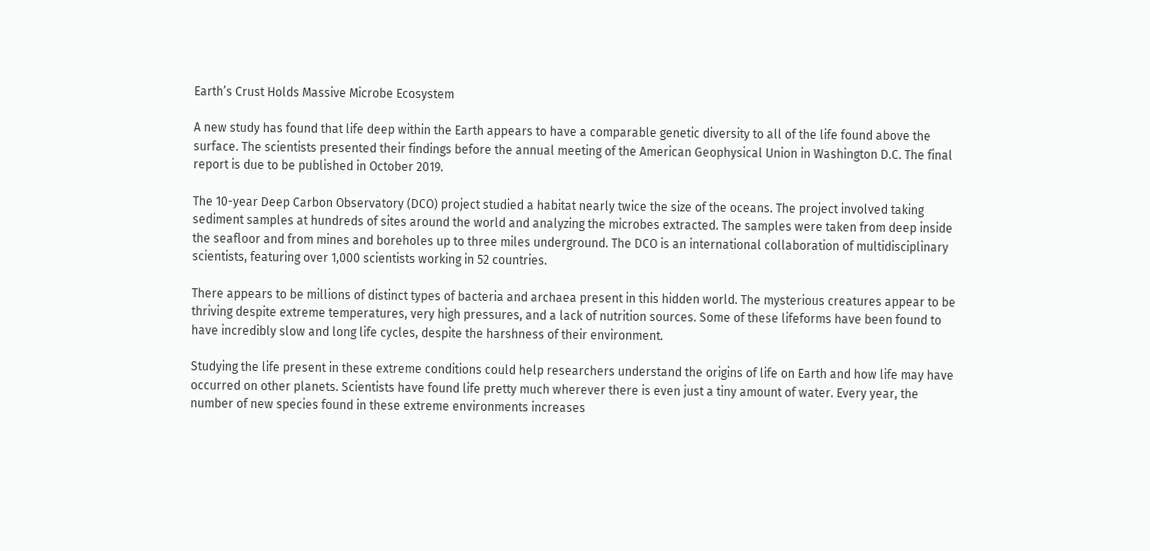Earth’s Crust Holds Massive Microbe Ecosystem

A new study has found that life deep within the Earth appears to have a comparable genetic diversity to all of the life found above the surface. The scientists presented their findings before the annual meeting of the American Geophysical Union in Washington D.C. The final report is due to be published in October 2019.

The 10-year Deep Carbon Observatory (DCO) project studied a habitat nearly twice the size of the oceans. The project involved taking sediment samples at hundreds of sites around the world and analyzing the microbes extracted. The samples were taken from deep inside the seafloor and from mines and boreholes up to three miles underground. The DCO is an international collaboration of multidisciplinary scientists, featuring over 1,000 scientists working in 52 countries.

There appears to be millions of distinct types of bacteria and archaea present in this hidden world. The mysterious creatures appear to be thriving despite extreme temperatures, very high pressures, and a lack of nutrition sources. Some of these lifeforms have been found to have incredibly slow and long life cycles, despite the harshness of their environment.

Studying the life present in these extreme conditions could help researchers understand the origins of life on Earth and how life may have occurred on other planets. Scientists have found life pretty much wherever there is even just a tiny amount of water. Every year, the number of new species found in these extreme environments increases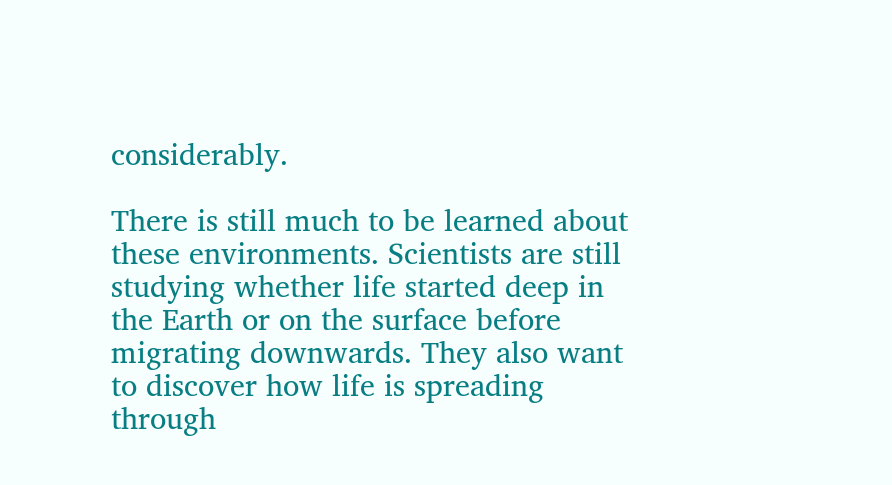considerably.

There is still much to be learned about these environments. Scientists are still studying whether life started deep in the Earth or on the surface before migrating downwards. They also want to discover how life is spreading through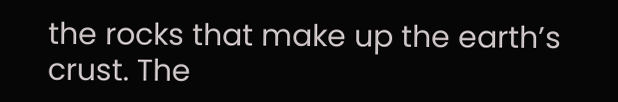the rocks that make up the earth’s crust. The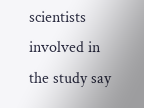scientists involved in the study say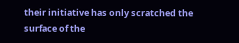their initiative has only scratched the surface of the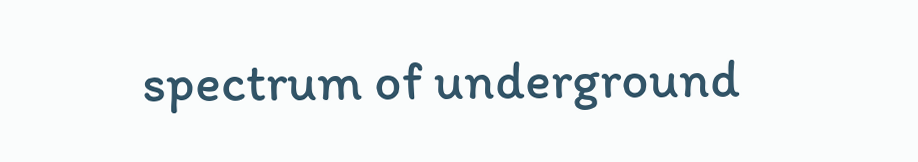spectrum of underground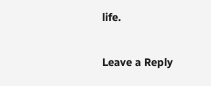life.

Leave a Reply